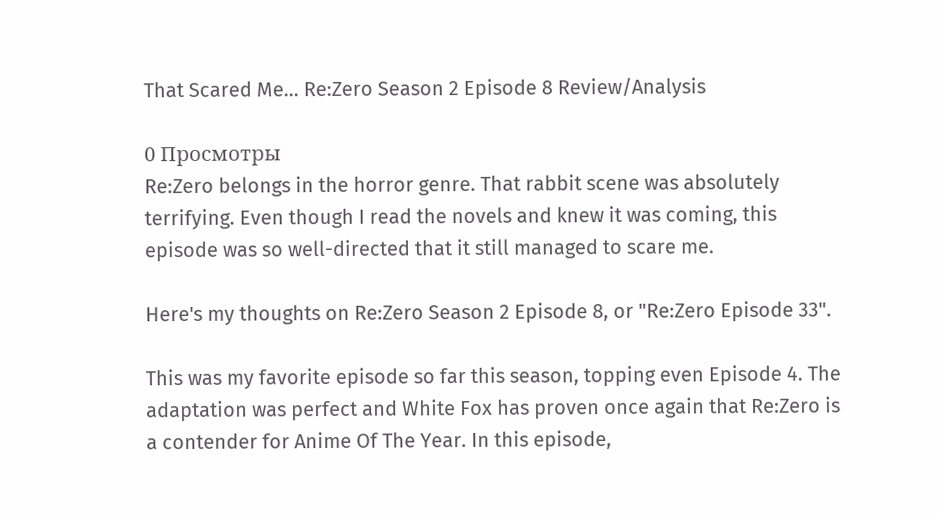That Scared Me... Re:Zero Season 2 Episode 8 Review/Analysis

0 Просмотры
Re:Zero belongs in the horror genre. That rabbit scene was absolutely terrifying. Even though I read the novels and knew it was coming, this episode was so well-directed that it still managed to scare me.

Here's my thoughts on Re:Zero Season 2 Episode 8, or "Re:Zero Episode 33".

This was my favorite episode so far this season, topping even Episode 4. The adaptation was perfect and White Fox has proven once again that Re:Zero is a contender for Anime Of The Year. In this episode,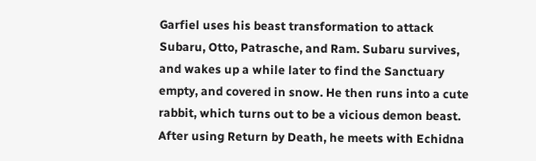Garfiel uses his beast transformation to attack Subaru, Otto, Patrasche, and Ram. Subaru survives, and wakes up a while later to find the Sanctuary empty, and covered in snow. He then runs into a cute rabbit, which turns out to be a vicious demon beast. After using Return by Death, he meets with Echidna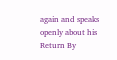again and speaks openly about his Return By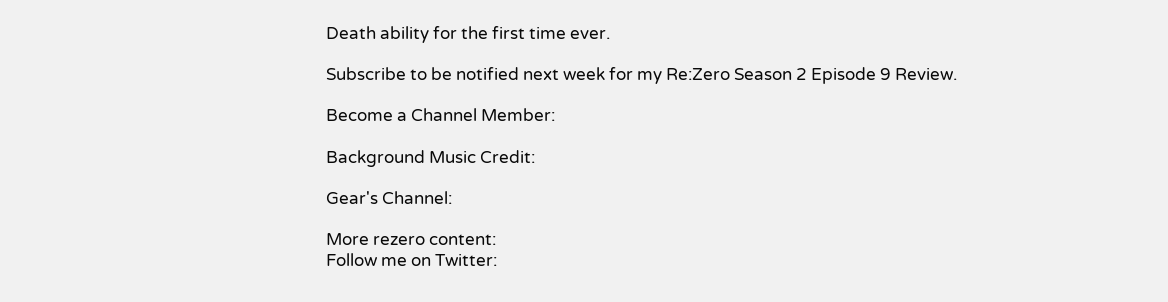Death ability for the first time ever.

Subscribe to be notified next week for my Re:Zero Season 2 Episode 9 Review.

Become a Channel Member:

Background Music Credit:

Gear's Channel:

More rezero content:
Follow me on Twitter: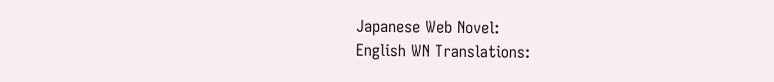Japanese Web Novel:
English WN Translations: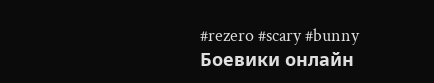#rezero #scary #bunny
Боевики онлайн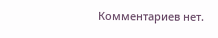Комментариев нет.